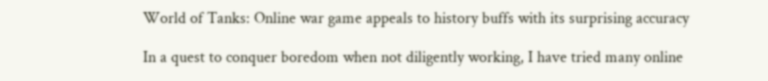World of Tanks: Online war game appeals to history buffs with its surprising accuracy

In a quest to conquer boredom when not diligently working, I have tried many online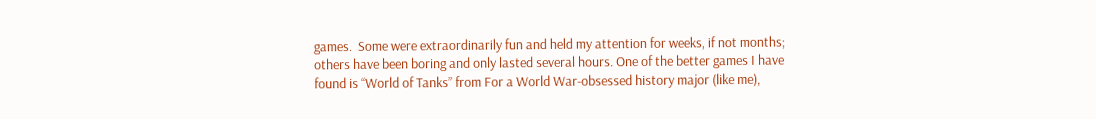games.  Some were extraordinarily fun and held my attention for weeks, if not months; others have been boring and only lasted several hours. One of the better games I have found is “World of Tanks” from For a World War-obsessed history major (like me),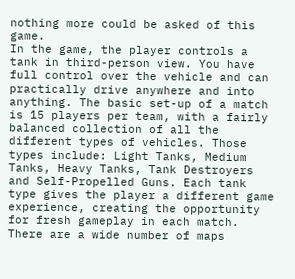nothing more could be asked of this game.
In the game, the player controls a tank in third-person view. You have full control over the vehicle and can practically drive anywhere and into anything. The basic set-up of a match is 15 players per team, with a fairly balanced collection of all the different types of vehicles. Those types include: Light Tanks, Medium Tanks, Heavy Tanks, Tank Destroyers and Self-Propelled Guns. Each tank type gives the player a different game experience, creating the opportunity for fresh gameplay in each match. There are a wide number of maps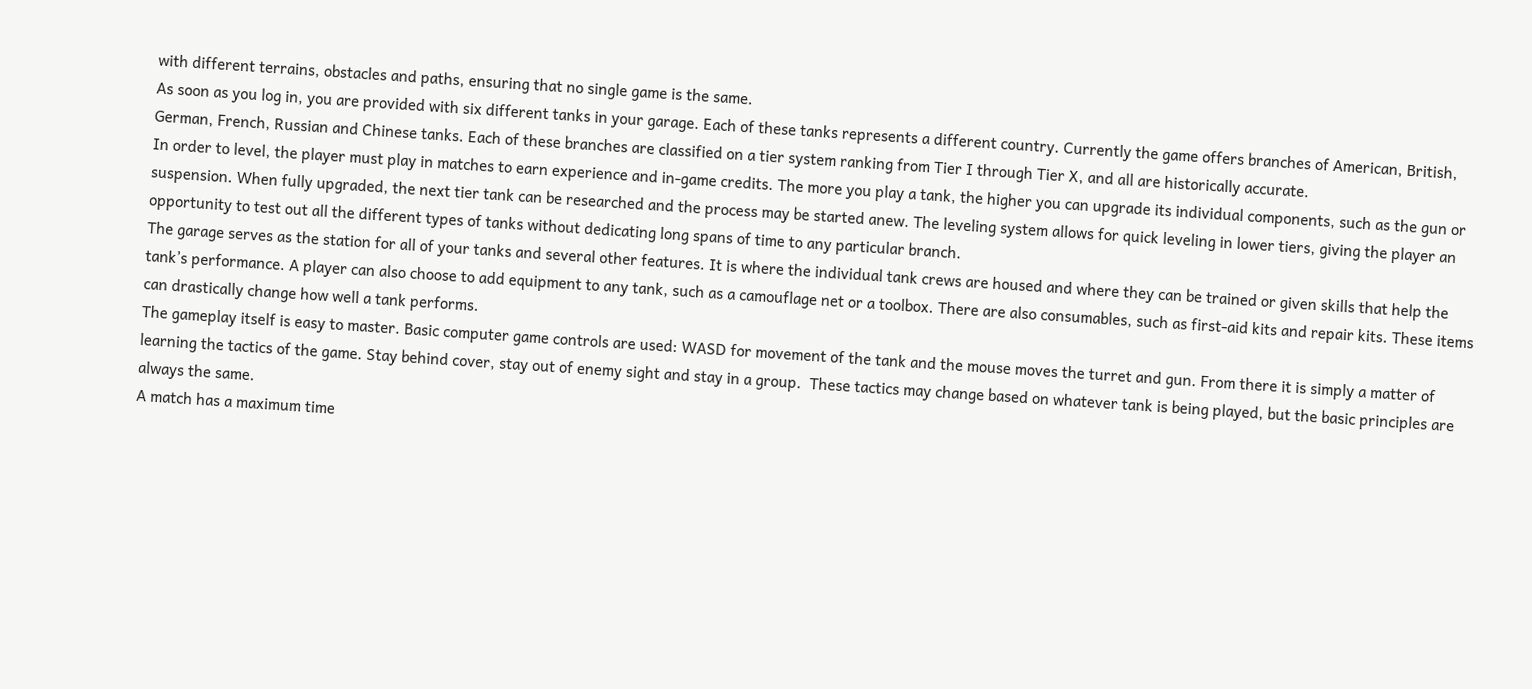with different terrains, obstacles and paths, ensuring that no single game is the same.
As soon as you log in, you are provided with six different tanks in your garage. Each of these tanks represents a different country. Currently the game offers branches of American, British, German, French, Russian and Chinese tanks. Each of these branches are classified on a tier system ranking from Tier I through Tier X, and all are historically accurate.
In order to level, the player must play in matches to earn experience and in-game credits. The more you play a tank, the higher you can upgrade its individual components, such as the gun or suspension. When fully upgraded, the next tier tank can be researched and the process may be started anew. The leveling system allows for quick leveling in lower tiers, giving the player an opportunity to test out all the different types of tanks without dedicating long spans of time to any particular branch.
The garage serves as the station for all of your tanks and several other features. It is where the individual tank crews are housed and where they can be trained or given skills that help the tank’s performance. A player can also choose to add equipment to any tank, such as a camouflage net or a toolbox. There are also consumables, such as first-aid kits and repair kits. These items can drastically change how well a tank performs.
The gameplay itself is easy to master. Basic computer game controls are used: WASD for movement of the tank and the mouse moves the turret and gun. From there it is simply a matter of learning the tactics of the game. Stay behind cover, stay out of enemy sight and stay in a group.  These tactics may change based on whatever tank is being played, but the basic principles are always the same.
A match has a maximum time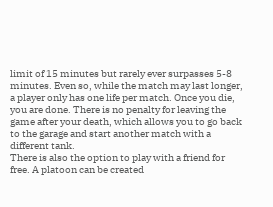limit of 15 minutes but rarely ever surpasses 5-8 minutes. Even so, while the match may last longer, a player only has one life per match. Once you die, you are done. There is no penalty for leaving the game after your death, which allows you to go back to the garage and start another match with a different tank.
There is also the option to play with a friend for free. A platoon can be created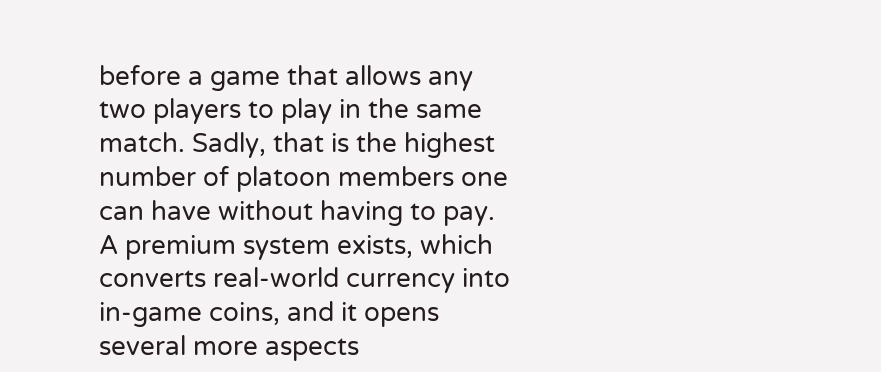before a game that allows any two players to play in the same match. Sadly, that is the highest number of platoon members one can have without having to pay. A premium system exists, which converts real-world currency into in-game coins, and it opens several more aspects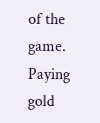of the game. Paying gold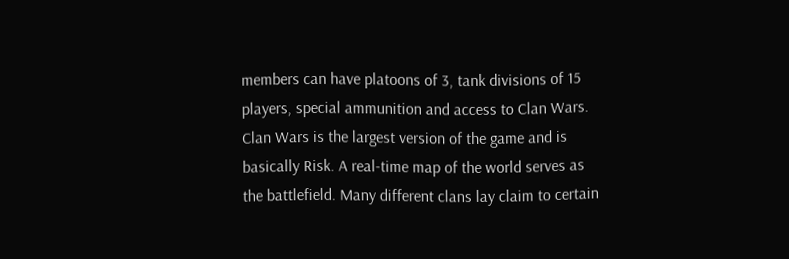members can have platoons of 3, tank divisions of 15 players, special ammunition and access to Clan Wars. Clan Wars is the largest version of the game and is basically Risk. A real-time map of the world serves as the battlefield. Many different clans lay claim to certain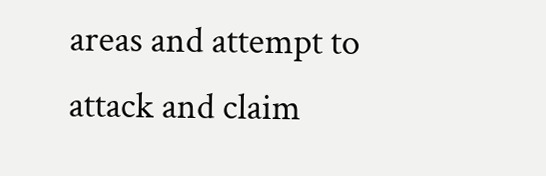areas and attempt to attack and claim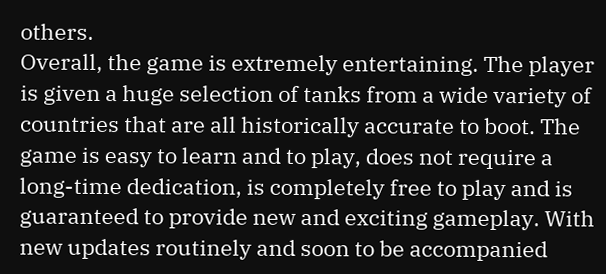others.
Overall, the game is extremely entertaining. The player is given a huge selection of tanks from a wide variety of countries that are all historically accurate to boot. The game is easy to learn and to play, does not require a long-time dedication, is completely free to play and is guaranteed to provide new and exciting gameplay. With new updates routinely and soon to be accompanied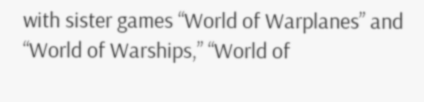with sister games “World of Warplanes” and “World of Warships,” “World of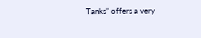Tanks” offers a very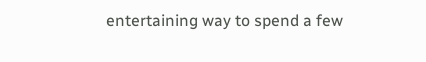entertaining way to spend a few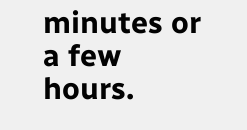minutes or a few hours.